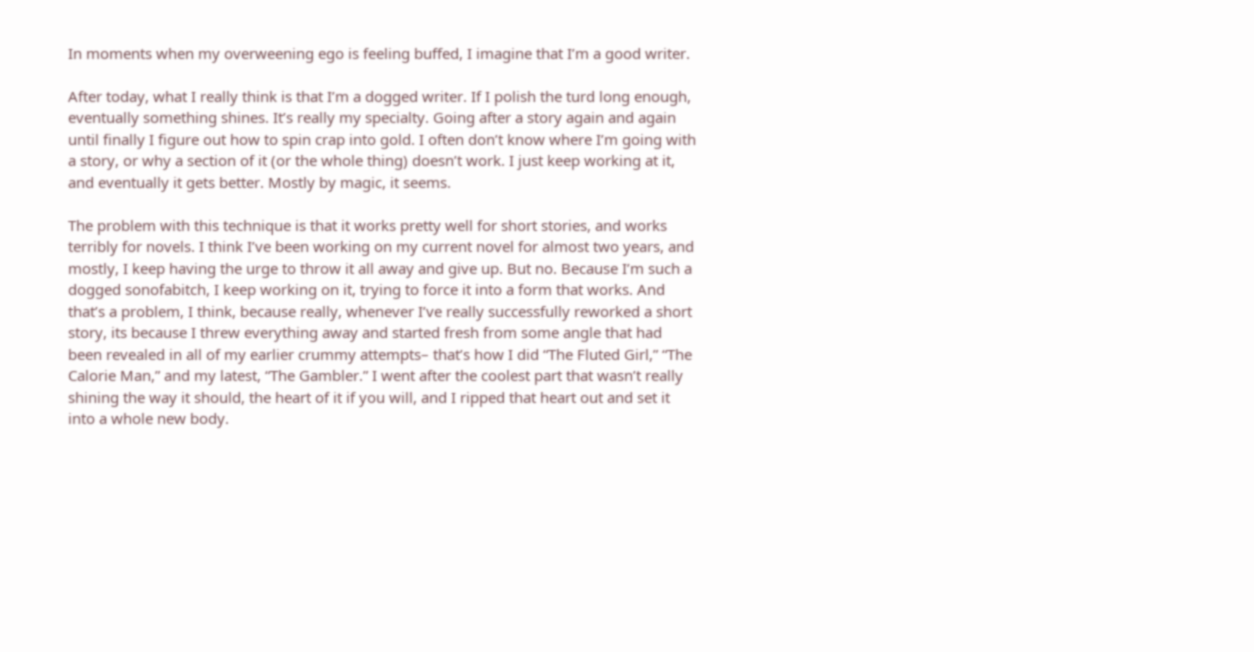In moments when my overweening ego is feeling buffed, I imagine that I’m a good writer.

After today, what I really think is that I’m a dogged writer. If I polish the turd long enough, eventually something shines. It’s really my specialty. Going after a story again and again until finally I figure out how to spin crap into gold. I often don’t know where I’m going with a story, or why a section of it (or the whole thing) doesn’t work. I just keep working at it, and eventually it gets better. Mostly by magic, it seems.

The problem with this technique is that it works pretty well for short stories, and works terribly for novels. I think I’ve been working on my current novel for almost two years, and mostly, I keep having the urge to throw it all away and give up. But no. Because I’m such a dogged sonofabitch, I keep working on it, trying to force it into a form that works. And that’s a problem, I think, because really, whenever I’ve really successfully reworked a short story, its because I threw everything away and started fresh from some angle that had been revealed in all of my earlier crummy attempts– that’s how I did “The Fluted Girl,” “The Calorie Man,” and my latest, “The Gambler.” I went after the coolest part that wasn’t really shining the way it should, the heart of it if you will, and I ripped that heart out and set it into a whole new body.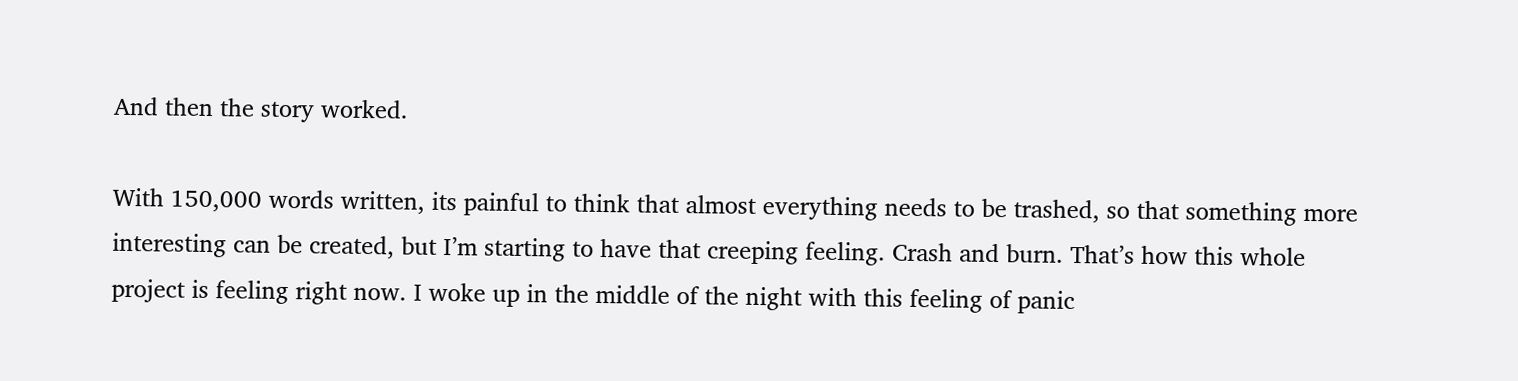And then the story worked.

With 150,000 words written, its painful to think that almost everything needs to be trashed, so that something more interesting can be created, but I’m starting to have that creeping feeling. Crash and burn. That’s how this whole project is feeling right now. I woke up in the middle of the night with this feeling of panic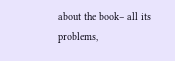about the book– all its problems,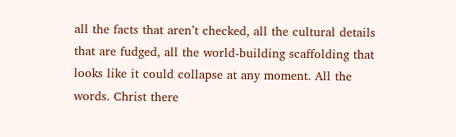all the facts that aren’t checked, all the cultural details that are fudged, all the world-building scaffolding that looks like it could collapse at any moment. All the words. Christ there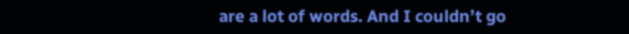are a lot of words. And I couldn’t go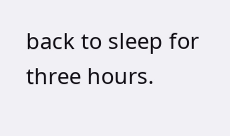back to sleep for three hours.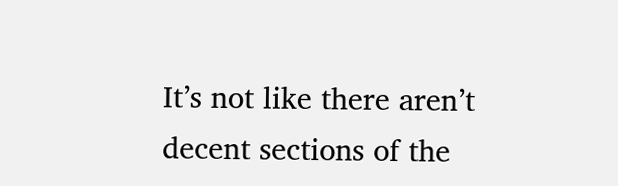It’s not like there aren’t decent sections of the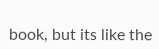book, but its like the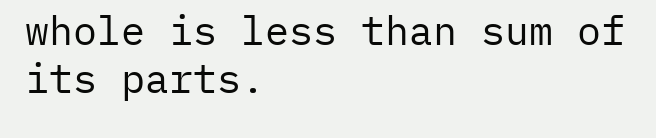whole is less than sum of its parts.